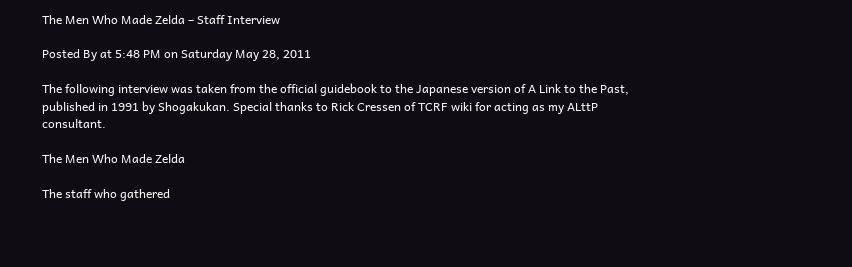The Men Who Made Zelda – Staff Interview

Posted By at 5:48 PM on Saturday May 28, 2011

The following interview was taken from the official guidebook to the Japanese version of A Link to the Past, published in 1991 by Shogakukan. Special thanks to Rick Cressen of TCRF wiki for acting as my ALttP consultant.

The Men Who Made Zelda

The staff who gathered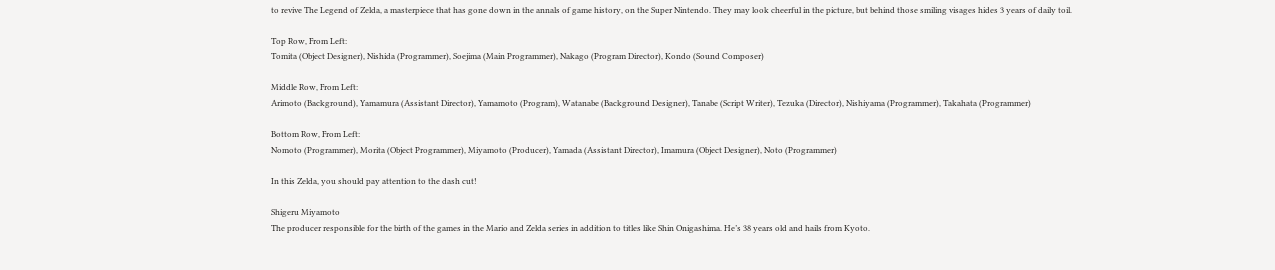to revive The Legend of Zelda, a masterpiece that has gone down in the annals of game history, on the Super Nintendo. They may look cheerful in the picture, but behind those smiling visages hides 3 years of daily toil.

Top Row, From Left:
Tomita (Object Designer), Nishida (Programmer), Soejima (Main Programmer), Nakago (Program Director), Kondo (Sound Composer)

Middle Row, From Left:
Arimoto (Background), Yamamura (Assistant Director), Yamamoto (Program), Watanabe (Background Designer), Tanabe (Script Writer), Tezuka (Director), Nishiyama (Programmer), Takahata (Programmer)

Bottom Row, From Left:
Nomoto (Programmer), Morita (Object Programmer), Miyamoto (Producer), Yamada (Assistant Director), Imamura (Object Designer), Noto (Programmer)

In this Zelda, you should pay attention to the dash cut!

Shigeru Miyamoto
The producer responsible for the birth of the games in the Mario and Zelda series in addition to titles like Shin Onigashima. He’s 38 years old and hails from Kyoto.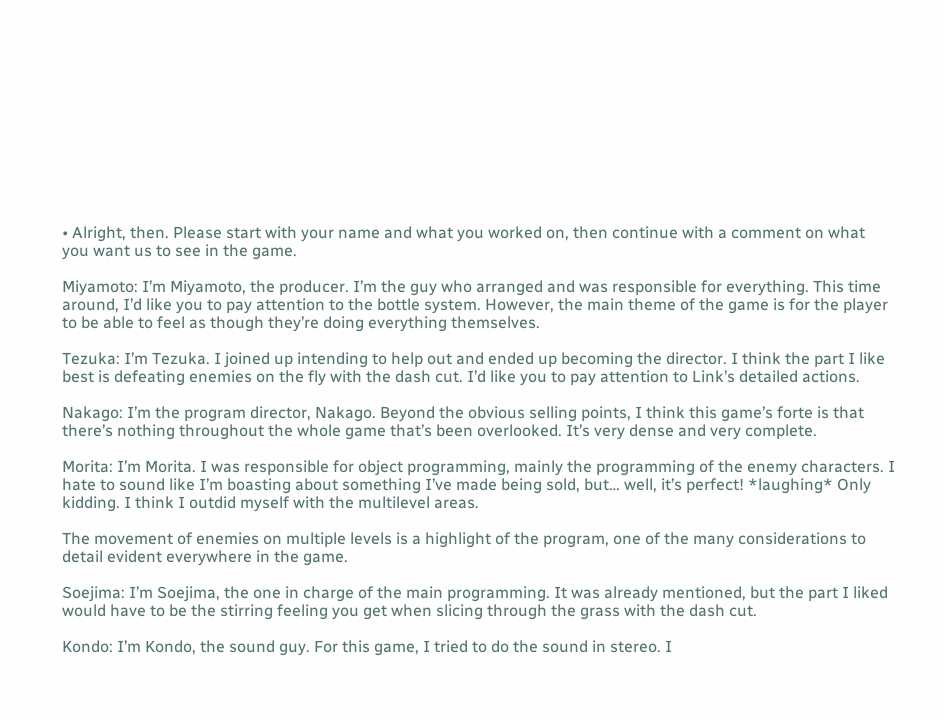• Alright, then. Please start with your name and what you worked on, then continue with a comment on what you want us to see in the game.

Miyamoto: I’m Miyamoto, the producer. I’m the guy who arranged and was responsible for everything. This time around, I’d like you to pay attention to the bottle system. However, the main theme of the game is for the player to be able to feel as though they’re doing everything themselves.

Tezuka: I’m Tezuka. I joined up intending to help out and ended up becoming the director. I think the part I like best is defeating enemies on the fly with the dash cut. I’d like you to pay attention to Link’s detailed actions.

Nakago: I’m the program director, Nakago. Beyond the obvious selling points, I think this game’s forte is that there’s nothing throughout the whole game that’s been overlooked. It’s very dense and very complete.

Morita: I’m Morita. I was responsible for object programming, mainly the programming of the enemy characters. I hate to sound like I’m boasting about something I’ve made being sold, but… well, it’s perfect! *laughing* Only kidding. I think I outdid myself with the multilevel areas.

The movement of enemies on multiple levels is a highlight of the program, one of the many considerations to detail evident everywhere in the game.

Soejima: I’m Soejima, the one in charge of the main programming. It was already mentioned, but the part I liked would have to be the stirring feeling you get when slicing through the grass with the dash cut.

Kondo: I’m Kondo, the sound guy. For this game, I tried to do the sound in stereo. I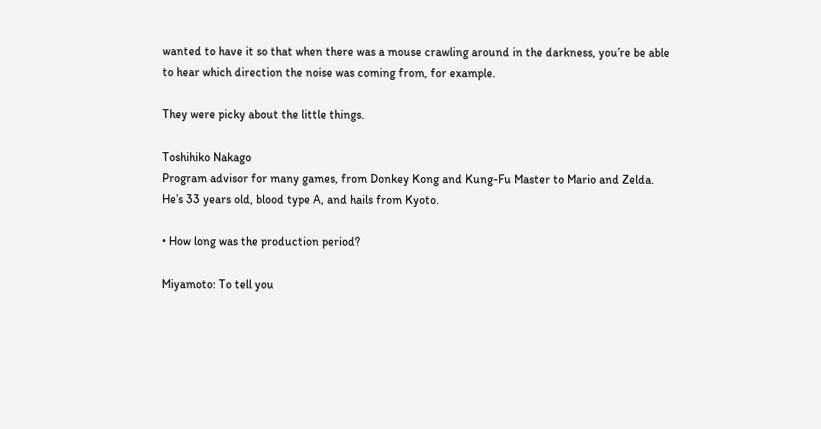wanted to have it so that when there was a mouse crawling around in the darkness, you’re be able to hear which direction the noise was coming from, for example.

They were picky about the little things.

Toshihiko Nakago
Program advisor for many games, from Donkey Kong and Kung-Fu Master to Mario and Zelda. He’s 33 years old, blood type A, and hails from Kyoto.

• How long was the production period?

Miyamoto: To tell you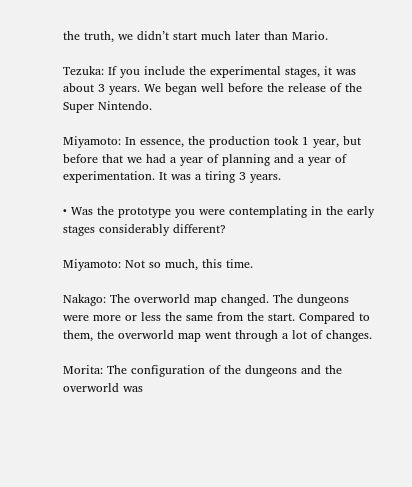the truth, we didn’t start much later than Mario.

Tezuka: If you include the experimental stages, it was about 3 years. We began well before the release of the Super Nintendo.

Miyamoto: In essence, the production took 1 year, but before that we had a year of planning and a year of experimentation. It was a tiring 3 years.

• Was the prototype you were contemplating in the early stages considerably different?

Miyamoto: Not so much, this time.

Nakago: The overworld map changed. The dungeons were more or less the same from the start. Compared to them, the overworld map went through a lot of changes.

Morita: The configuration of the dungeons and the overworld was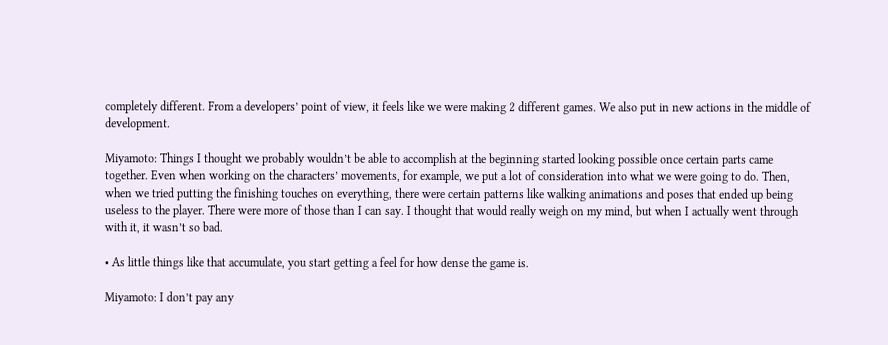completely different. From a developers’ point of view, it feels like we were making 2 different games. We also put in new actions in the middle of development.

Miyamoto: Things I thought we probably wouldn’t be able to accomplish at the beginning started looking possible once certain parts came together. Even when working on the characters’ movements, for example, we put a lot of consideration into what we were going to do. Then, when we tried putting the finishing touches on everything, there were certain patterns like walking animations and poses that ended up being useless to the player. There were more of those than I can say. I thought that would really weigh on my mind, but when I actually went through with it, it wasn’t so bad.

• As little things like that accumulate, you start getting a feel for how dense the game is.

Miyamoto: I don’t pay any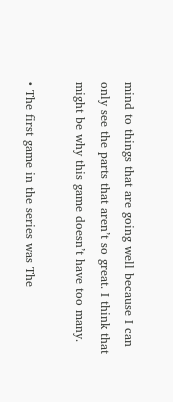mind to things that are going well because I can only see the parts that aren’t so great. I think that might be why this game doesn’t have too many.

• The first game in the series was The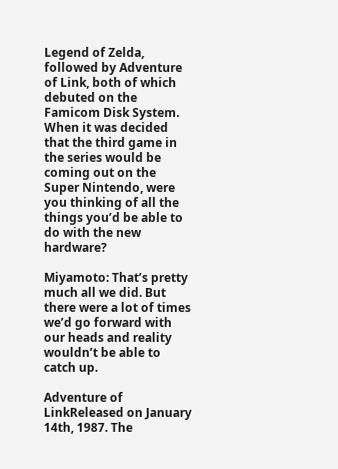Legend of Zelda, followed by Adventure of Link, both of which debuted on the Famicom Disk System. When it was decided that the third game in the series would be coming out on the Super Nintendo, were you thinking of all the things you’d be able to do with the new hardware?

Miyamoto: That’s pretty much all we did. But there were a lot of times we’d go forward with our heads and reality wouldn’t be able to catch up.

Adventure of LinkReleased on January 14th, 1987. The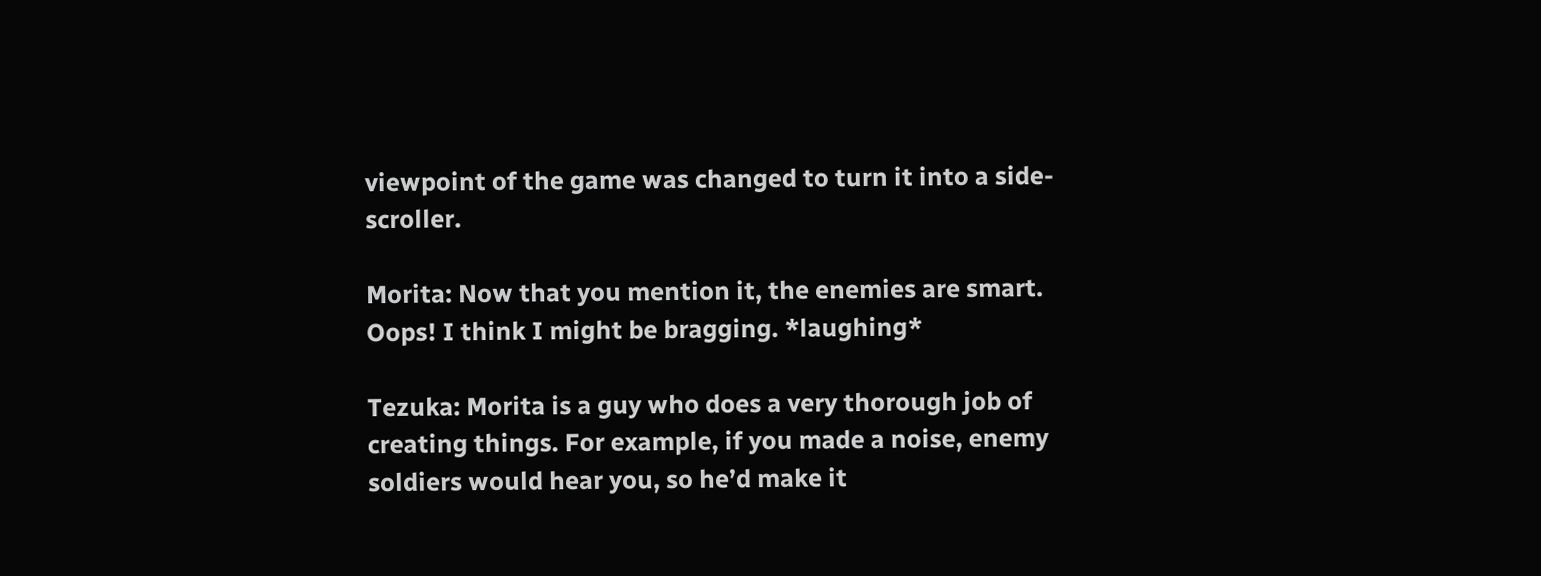viewpoint of the game was changed to turn it into a side-scroller.

Morita: Now that you mention it, the enemies are smart. Oops! I think I might be bragging. *laughing*

Tezuka: Morita is a guy who does a very thorough job of creating things. For example, if you made a noise, enemy soldiers would hear you, so he’d make it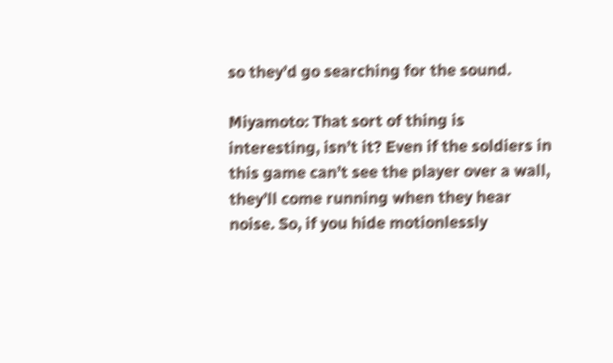so they’d go searching for the sound.

Miyamoto: That sort of thing is interesting, isn’t it? Even if the soldiers in this game can’t see the player over a wall, they’ll come running when they hear noise. So, if you hide motionlessly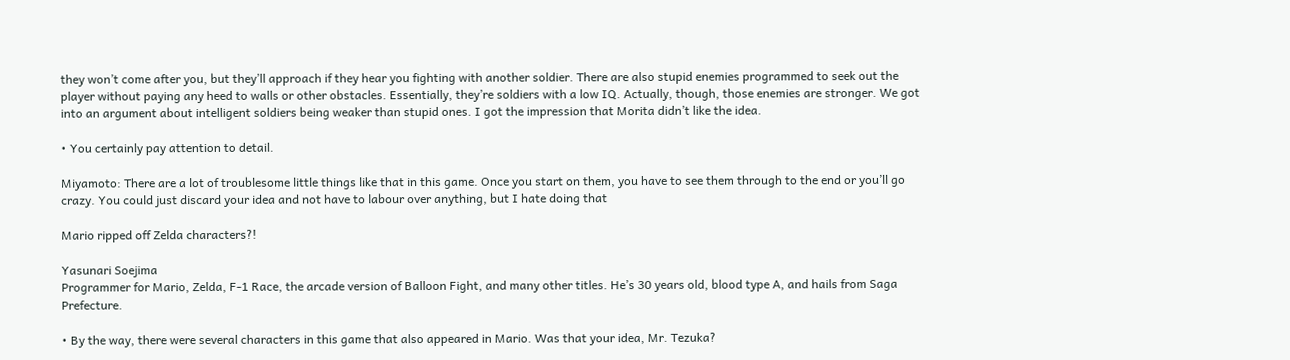they won’t come after you, but they’ll approach if they hear you fighting with another soldier. There are also stupid enemies programmed to seek out the player without paying any heed to walls or other obstacles. Essentially, they’re soldiers with a low IQ. Actually, though, those enemies are stronger. We got into an argument about intelligent soldiers being weaker than stupid ones. I got the impression that Morita didn’t like the idea.

• You certainly pay attention to detail.

Miyamoto: There are a lot of troublesome little things like that in this game. Once you start on them, you have to see them through to the end or you’ll go crazy. You could just discard your idea and not have to labour over anything, but I hate doing that

Mario ripped off Zelda characters?!

Yasunari Soejima
Programmer for Mario, Zelda, F-1 Race, the arcade version of Balloon Fight, and many other titles. He’s 30 years old, blood type A, and hails from Saga Prefecture.

• By the way, there were several characters in this game that also appeared in Mario. Was that your idea, Mr. Tezuka?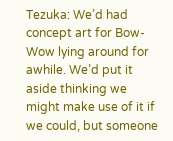Tezuka: We’d had concept art for Bow-Wow lying around for awhile. We’d put it aside thinking we might make use of it if we could, but someone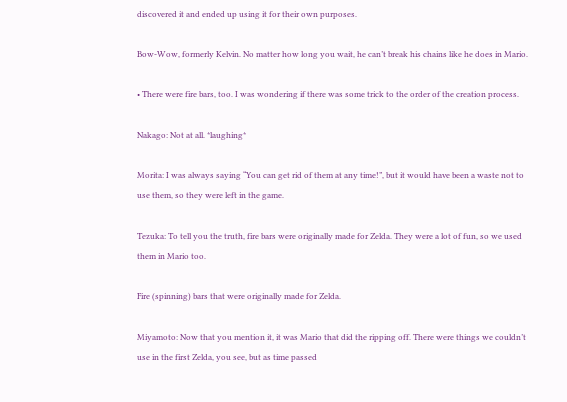discovered it and ended up using it for their own purposes.

Bow-Wow, formerly Kelvin. No matter how long you wait, he can’t break his chains like he does in Mario.

• There were fire bars, too. I was wondering if there was some trick to the order of the creation process.

Nakago: Not at all. *laughing*

Morita: I was always saying “You can get rid of them at any time!”, but it would have been a waste not to use them, so they were left in the game.

Tezuka: To tell you the truth, fire bars were originally made for Zelda. They were a lot of fun, so we used them in Mario too.

Fire (spinning) bars that were originally made for Zelda.

Miyamoto: Now that you mention it, it was Mario that did the ripping off. There were things we couldn’t use in the first Zelda, you see, but as time passed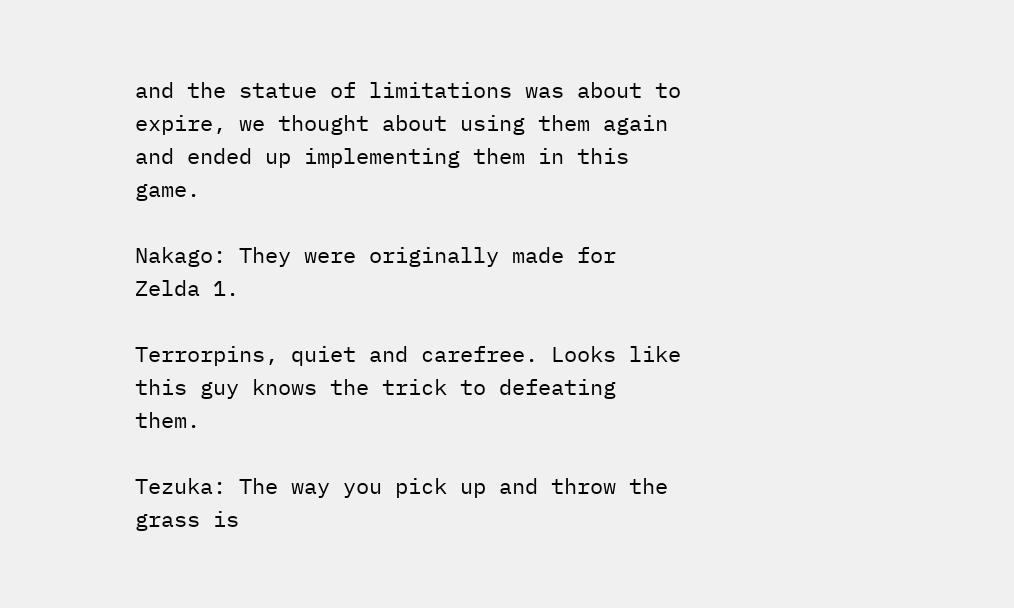and the statue of limitations was about to expire, we thought about using them again and ended up implementing them in this game.

Nakago: They were originally made for Zelda 1.

Terrorpins, quiet and carefree. Looks like this guy knows the trick to defeating them.

Tezuka: The way you pick up and throw the grass is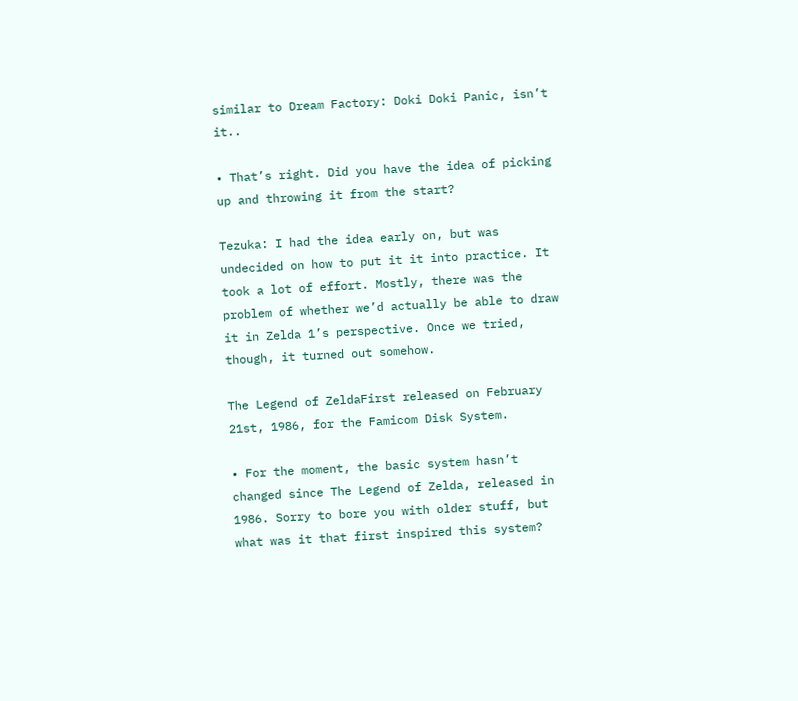similar to Dream Factory: Doki Doki Panic, isn’t it..

• That’s right. Did you have the idea of picking up and throwing it from the start?

Tezuka: I had the idea early on, but was undecided on how to put it it into practice. It took a lot of effort. Mostly, there was the problem of whether we’d actually be able to draw it in Zelda 1’s perspective. Once we tried, though, it turned out somehow.

The Legend of ZeldaFirst released on February 21st, 1986, for the Famicom Disk System.

• For the moment, the basic system hasn’t changed since The Legend of Zelda, released in 1986. Sorry to bore you with older stuff, but what was it that first inspired this system?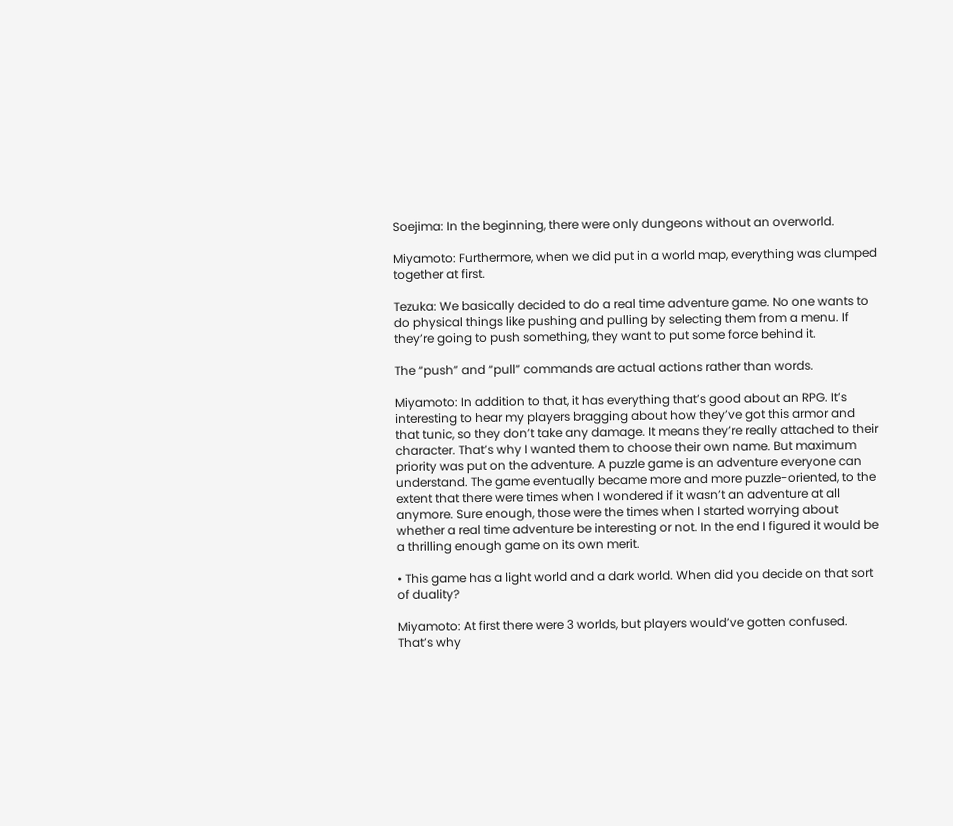Soejima: In the beginning, there were only dungeons without an overworld.

Miyamoto: Furthermore, when we did put in a world map, everything was clumped together at first.

Tezuka: We basically decided to do a real time adventure game. No one wants to do physical things like pushing and pulling by selecting them from a menu. If they’re going to push something, they want to put some force behind it.

The “push” and “pull” commands are actual actions rather than words.

Miyamoto: In addition to that, it has everything that’s good about an RPG. It’s interesting to hear my players bragging about how they’ve got this armor and that tunic, so they don’t take any damage. It means they’re really attached to their character. That’s why I wanted them to choose their own name. But maximum priority was put on the adventure. A puzzle game is an adventure everyone can understand. The game eventually became more and more puzzle-oriented, to the extent that there were times when I wondered if it wasn’t an adventure at all anymore. Sure enough, those were the times when I started worrying about whether a real time adventure be interesting or not. In the end I figured it would be a thrilling enough game on its own merit.

• This game has a light world and a dark world. When did you decide on that sort of duality?

Miyamoto: At first there were 3 worlds, but players would’ve gotten confused. That’s why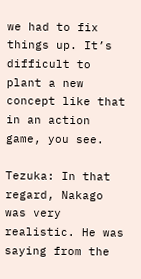we had to fix things up. It’s difficult to plant a new concept like that in an action game, you see.

Tezuka: In that regard, Nakago was very realistic. He was saying from the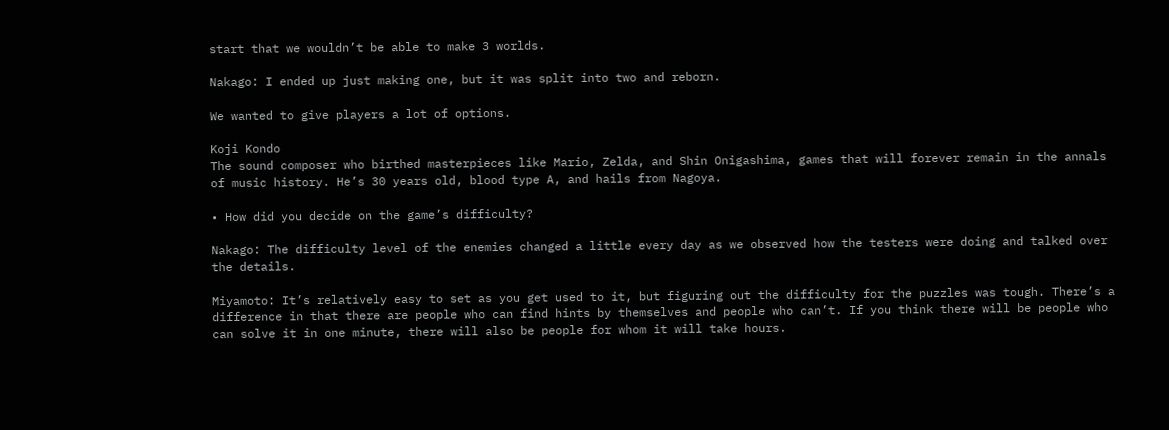start that we wouldn’t be able to make 3 worlds.

Nakago: I ended up just making one, but it was split into two and reborn.

We wanted to give players a lot of options.

Koji Kondo
The sound composer who birthed masterpieces like Mario, Zelda, and Shin Onigashima, games that will forever remain in the annals of music history. He’s 30 years old, blood type A, and hails from Nagoya.

• How did you decide on the game’s difficulty?

Nakago: The difficulty level of the enemies changed a little every day as we observed how the testers were doing and talked over the details.

Miyamoto: It’s relatively easy to set as you get used to it, but figuring out the difficulty for the puzzles was tough. There’s a difference in that there are people who can find hints by themselves and people who can’t. If you think there will be people who can solve it in one minute, there will also be people for whom it will take hours.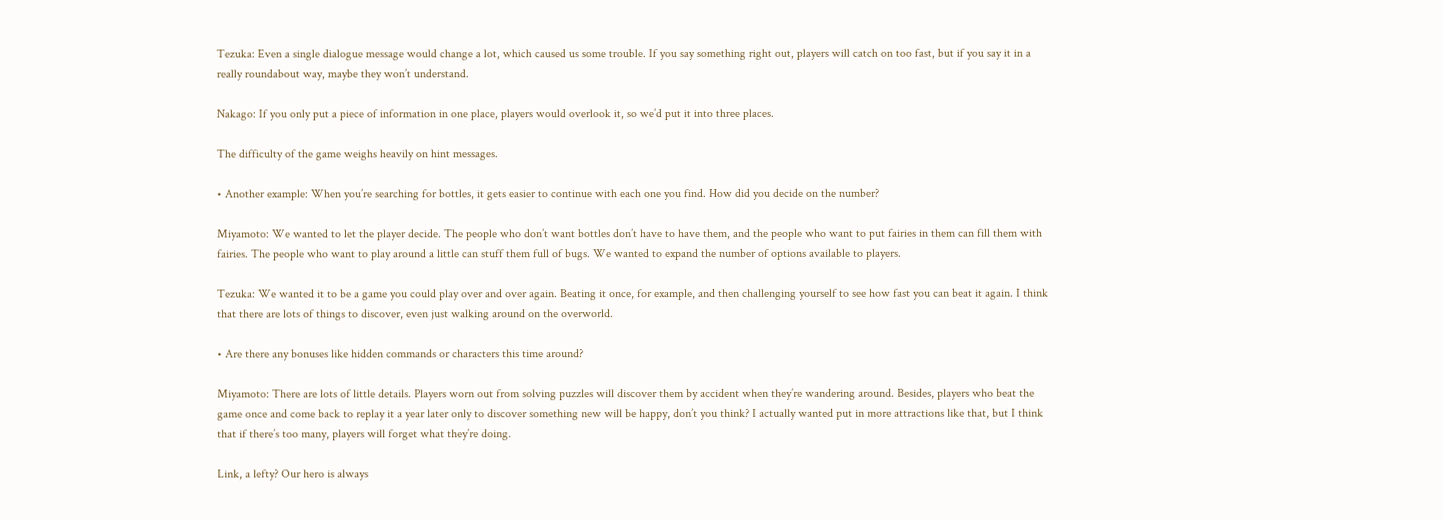Tezuka: Even a single dialogue message would change a lot, which caused us some trouble. If you say something right out, players will catch on too fast, but if you say it in a really roundabout way, maybe they won’t understand.

Nakago: If you only put a piece of information in one place, players would overlook it, so we’d put it into three places.

The difficulty of the game weighs heavily on hint messages.

• Another example: When you’re searching for bottles, it gets easier to continue with each one you find. How did you decide on the number?

Miyamoto: We wanted to let the player decide. The people who don’t want bottles don’t have to have them, and the people who want to put fairies in them can fill them with fairies. The people who want to play around a little can stuff them full of bugs. We wanted to expand the number of options available to players.

Tezuka: We wanted it to be a game you could play over and over again. Beating it once, for example, and then challenging yourself to see how fast you can beat it again. I think that there are lots of things to discover, even just walking around on the overworld.

• Are there any bonuses like hidden commands or characters this time around?

Miyamoto: There are lots of little details. Players worn out from solving puzzles will discover them by accident when they’re wandering around. Besides, players who beat the game once and come back to replay it a year later only to discover something new will be happy, don’t you think? I actually wanted put in more attractions like that, but I think that if there’s too many, players will forget what they’re doing.

Link, a lefty? Our hero is always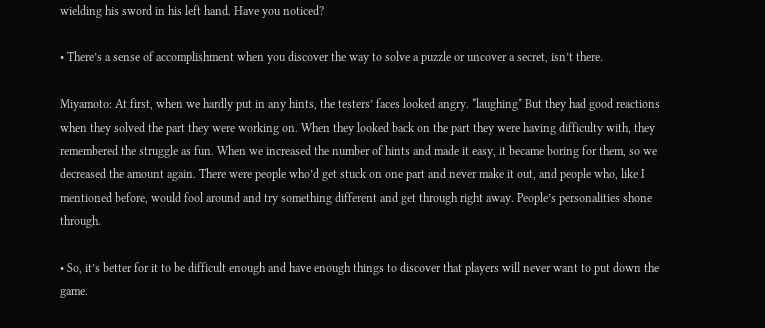wielding his sword in his left hand. Have you noticed?

• There’s a sense of accomplishment when you discover the way to solve a puzzle or uncover a secret, isn’t there.

Miyamoto: At first, when we hardly put in any hints, the testers’ faces looked angry. *laughing* But they had good reactions when they solved the part they were working on. When they looked back on the part they were having difficulty with, they remembered the struggle as fun. When we increased the number of hints and made it easy, it became boring for them, so we decreased the amount again. There were people who’d get stuck on one part and never make it out, and people who, like I mentioned before, would fool around and try something different and get through right away. People’s personalities shone through.

• So, it’s better for it to be difficult enough and have enough things to discover that players will never want to put down the game.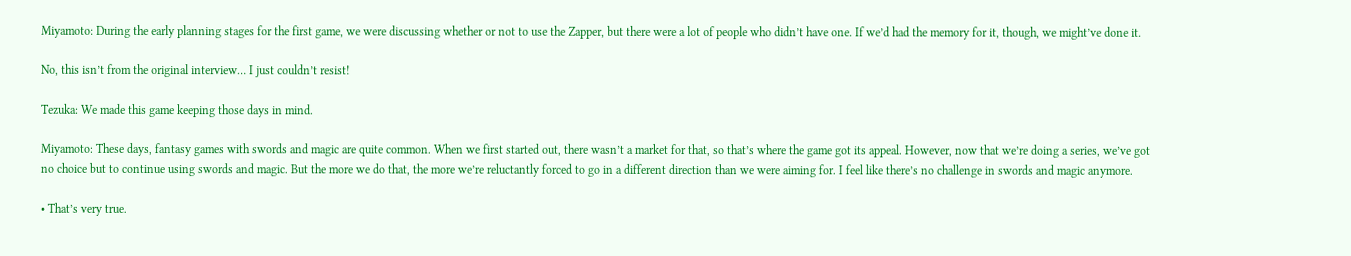Miyamoto: During the early planning stages for the first game, we were discussing whether or not to use the Zapper, but there were a lot of people who didn’t have one. If we’d had the memory for it, though, we might’ve done it.

No, this isn’t from the original interview… I just couldn’t resist!

Tezuka: We made this game keeping those days in mind.

Miyamoto: These days, fantasy games with swords and magic are quite common. When we first started out, there wasn’t a market for that, so that’s where the game got its appeal. However, now that we’re doing a series, we’ve got no choice but to continue using swords and magic. But the more we do that, the more we’re reluctantly forced to go in a different direction than we were aiming for. I feel like there’s no challenge in swords and magic anymore.

• That’s very true.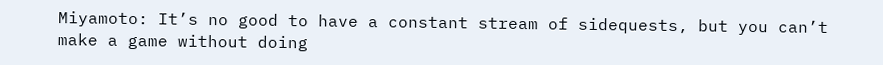Miyamoto: It’s no good to have a constant stream of sidequests, but you can’t make a game without doing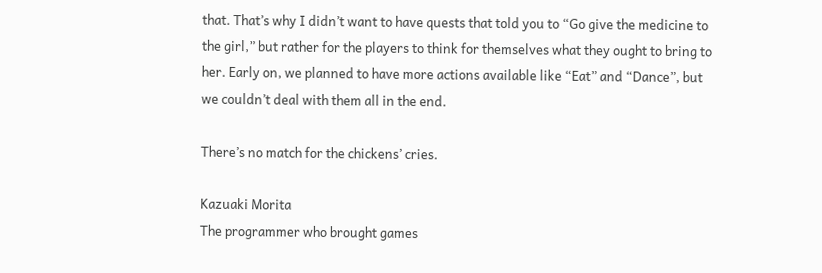that. That’s why I didn’t want to have quests that told you to “Go give the medicine to the girl,” but rather for the players to think for themselves what they ought to bring to her. Early on, we planned to have more actions available like “Eat” and “Dance”, but we couldn’t deal with them all in the end.

There’s no match for the chickens’ cries.

Kazuaki Morita
The programmer who brought games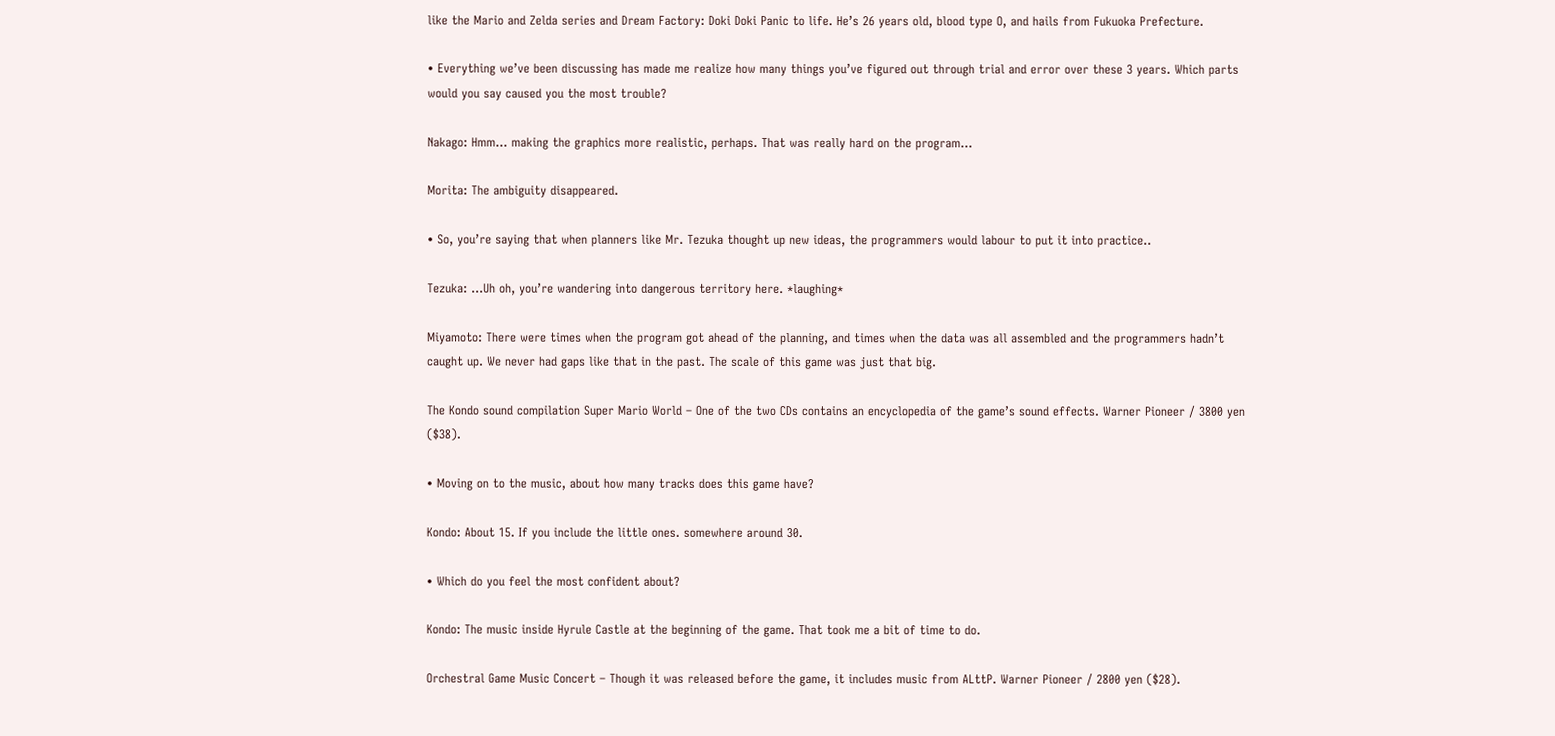like the Mario and Zelda series and Dream Factory: Doki Doki Panic to life. He’s 26 years old, blood type O, and hails from Fukuoka Prefecture.

• Everything we’ve been discussing has made me realize how many things you’ve figured out through trial and error over these 3 years. Which parts would you say caused you the most trouble?

Nakago: Hmm… making the graphics more realistic, perhaps. That was really hard on the program…

Morita: The ambiguity disappeared.

• So, you’re saying that when planners like Mr. Tezuka thought up new ideas, the programmers would labour to put it into practice..

Tezuka: …Uh oh, you’re wandering into dangerous territory here. *laughing*

Miyamoto: There were times when the program got ahead of the planning, and times when the data was all assembled and the programmers hadn’t caught up. We never had gaps like that in the past. The scale of this game was just that big.

The Kondo sound compilation Super Mario World – One of the two CDs contains an encyclopedia of the game’s sound effects. Warner Pioneer / 3800 yen ($38).

• Moving on to the music, about how many tracks does this game have?

Kondo: About 15. If you include the little ones. somewhere around 30.

• Which do you feel the most confident about?

Kondo: The music inside Hyrule Castle at the beginning of the game. That took me a bit of time to do.

Orchestral Game Music Concert – Though it was released before the game, it includes music from ALttP. Warner Pioneer / 2800 yen ($28).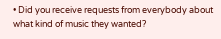• Did you receive requests from everybody about what kind of music they wanted?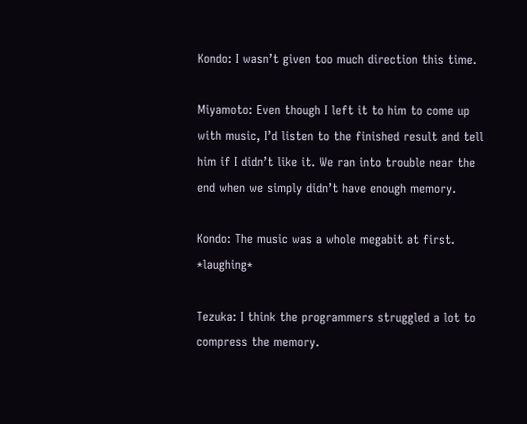Kondo: I wasn’t given too much direction this time.

Miyamoto: Even though I left it to him to come up with music, I’d listen to the finished result and tell him if I didn’t like it. We ran into trouble near the end when we simply didn’t have enough memory.

Kondo: The music was a whole megabit at first. *laughing*

Tezuka: I think the programmers struggled a lot to compress the memory.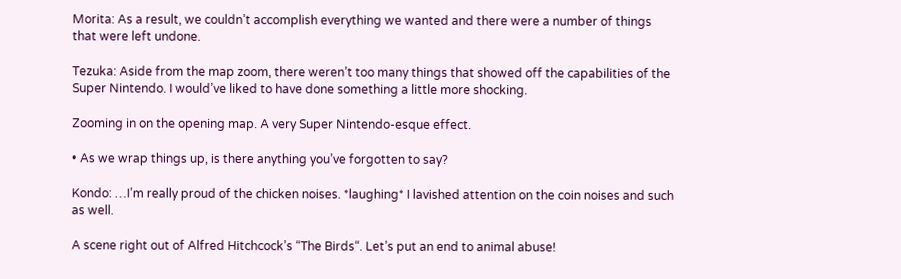Morita: As a result, we couldn’t accomplish everything we wanted and there were a number of things that were left undone.

Tezuka: Aside from the map zoom, there weren’t too many things that showed off the capabilities of the Super Nintendo. I would’ve liked to have done something a little more shocking.

Zooming in on the opening map. A very Super Nintendo-esque effect.

• As we wrap things up, is there anything you’ve forgotten to say?

Kondo: …I’m really proud of the chicken noises. *laughing* I lavished attention on the coin noises and such as well.

A scene right out of Alfred Hitchcock’s “The Birds“. Let’s put an end to animal abuse!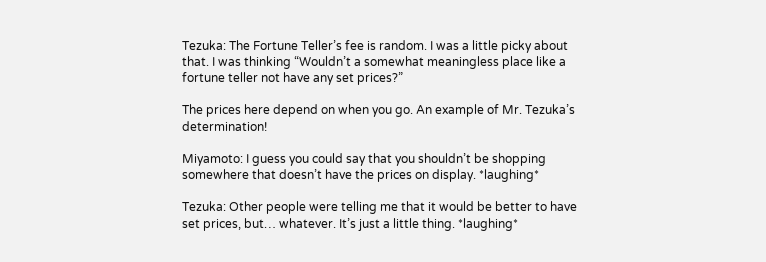Tezuka: The Fortune Teller’s fee is random. I was a little picky about that. I was thinking “Wouldn’t a somewhat meaningless place like a fortune teller not have any set prices?”

The prices here depend on when you go. An example of Mr. Tezuka’s determination!

Miyamoto: I guess you could say that you shouldn’t be shopping somewhere that doesn’t have the prices on display. *laughing*

Tezuka: Other people were telling me that it would be better to have set prices, but… whatever. It’s just a little thing. *laughing*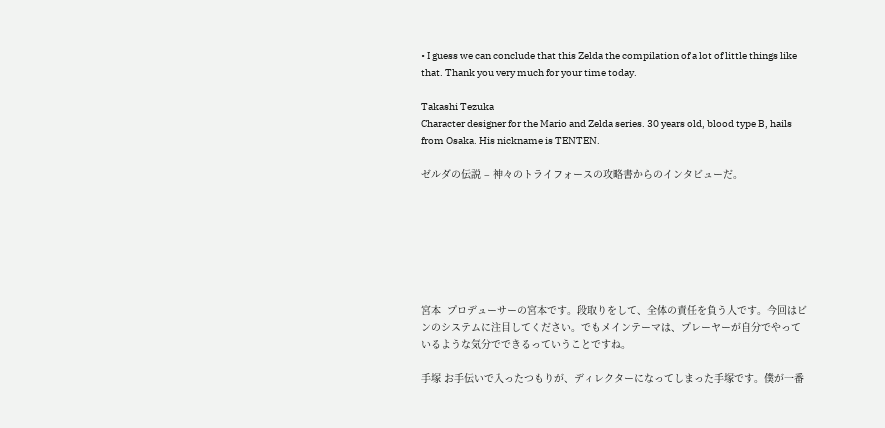• I guess we can conclude that this Zelda the compilation of a lot of little things like that. Thank you very much for your time today.

Takashi Tezuka
Character designer for the Mario and Zelda series. 30 years old, blood type B, hails from Osaka. His nickname is TENTEN.

ゼルダの伝説 – 神々のトライフォースの攻略書からのインタビューだ。







宮本  プロデューサーの宮本です。段取りをして、全体の責任を負う人です。今回はビンのシステムに注目してください。でもメインテーマは、プレーヤーが自分でやっているような気分でできるっていうことですね。

手塚 お手伝いで入ったつもりが、ディレクターになってしまった手塚です。僕が一番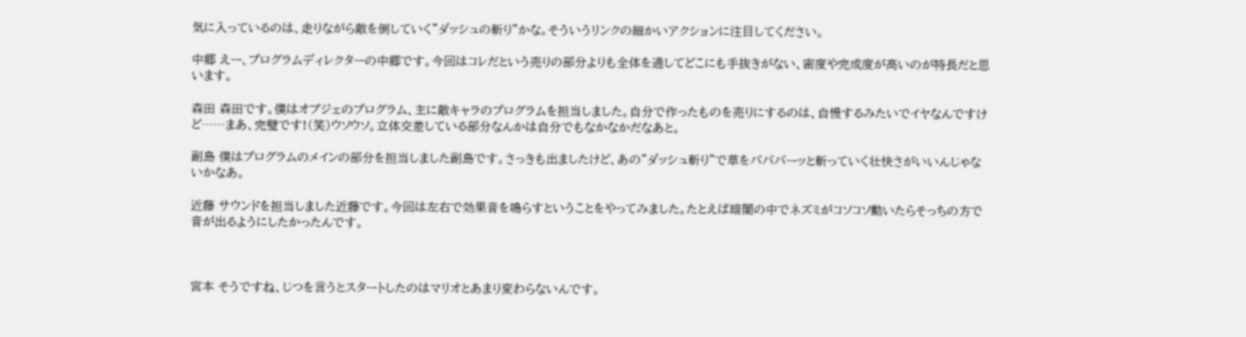気に入っているのは、走りながら敵を倒していく”ダッシュの斬り”かな。そういうリンクの細かいアクションに注目してください。

中郷 えー、プログラムディレクターの中郷です。今回はコレだという売りの部分よりも全体を通してどこにも手抜きがない、密度や完成度が高いのが特長だと思います。

森田 森田です。僕はオブジェのプログラム、主に敵キャラのプログラムを担当しました。自分で作ったものを売りにするのは、自慢するみたいでイヤなんですけど……まあ、完璧です!(笑)ウソウソ。立体交差している部分なんかは自分でもなかなかだなあと。

副島 僕はプログラムのメインの部分を担当しました副島です。さっきも出ましたけど、あの”ダッシュ斬り”で草をバババーッと斬っていく壮快さがいいんじゃないかなあ。

近藤 サウンドを担当しました近藤です。今回は左右で効果音を鳴らすということをやってみました。たとえば暗闇の中でネズミがコソコソ動いたらそっちの方で音が出るようにしたかったんです。



宮本 そうですね、じつを言うとスタートしたのはマリオとあまり変わらないんです。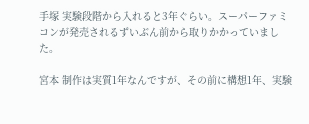手塚 実験段階から入れると3年ぐらい。スーパーファミコンが発売されるずいぶん前から取りかかっていました。

宮本 制作は実質1年なんですが、その前に構想1年、実験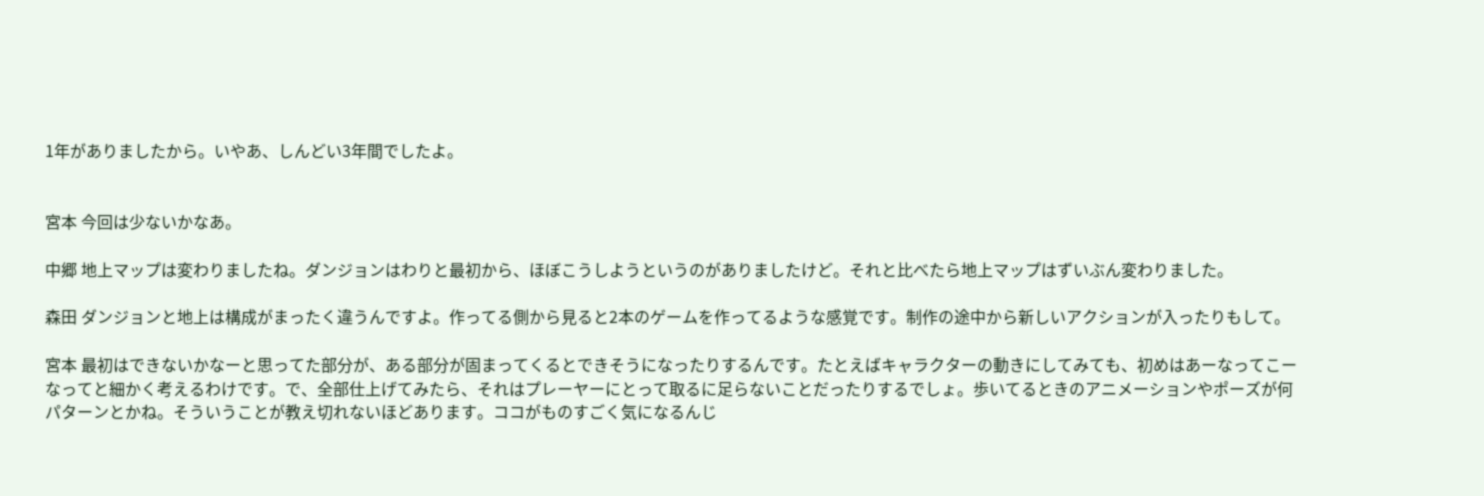1年がありましたから。いやあ、しんどい3年間でしたよ。


宮本 今回は少ないかなあ。

中郷 地上マップは変わりましたね。ダンジョンはわりと最初から、ほぼこうしようというのがありましたけど。それと比べたら地上マップはずいぶん変わりました。

森田 ダンジョンと地上は構成がまったく違うんですよ。作ってる側から見ると2本のゲームを作ってるような感覚です。制作の途中から新しいアクションが入ったりもして。

宮本 最初はできないかなーと思ってた部分が、ある部分が固まってくるとできそうになったりするんです。たとえばキャラクターの動きにしてみても、初めはあーなってこーなってと細かく考えるわけです。で、全部仕上げてみたら、それはプレーヤーにとって取るに足らないことだったりするでしょ。歩いてるときのアニメーションやポーズが何パターンとかね。そういうことが教え切れないほどあります。ココがものすごく気になるんじ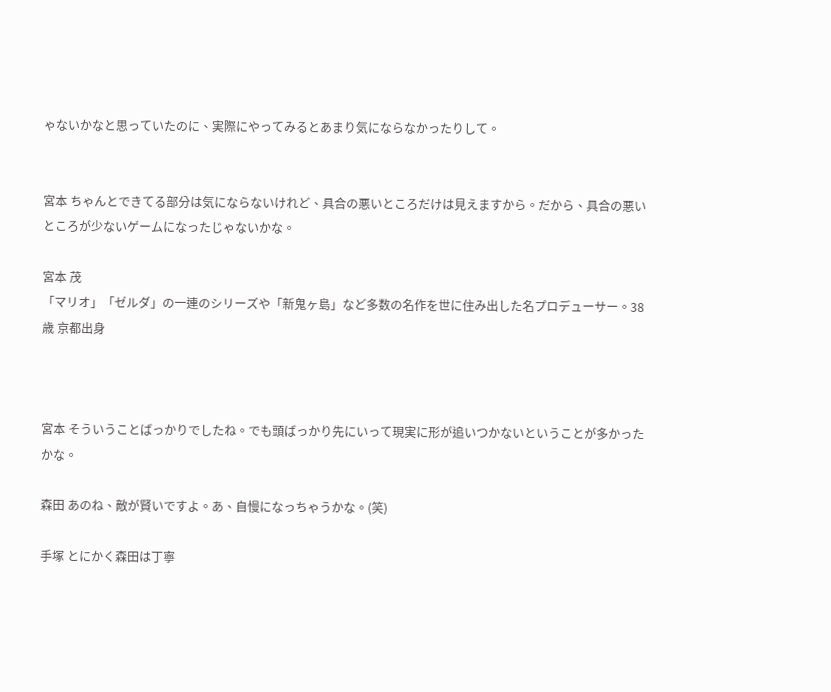ゃないかなと思っていたのに、実際にやってみるとあまり気にならなかったりして。


宮本 ちゃんとできてる部分は気にならないけれど、具合の悪いところだけは見えますから。だから、具合の悪いところが少ないゲームになったじゃないかな。

宮本 茂
「マリオ」「ゼルダ」の一連のシリーズや「新鬼ヶ島」など多数の名作を世に住み出した名プロデューサー。38歳 京都出身



宮本 そういうことばっかりでしたね。でも頭ばっかり先にいって現実に形が追いつかないということが多かったかな。

森田 あのね、敵が賢いですよ。あ、自慢になっちゃうかな。(笑)

手塚 とにかく森田は丁寧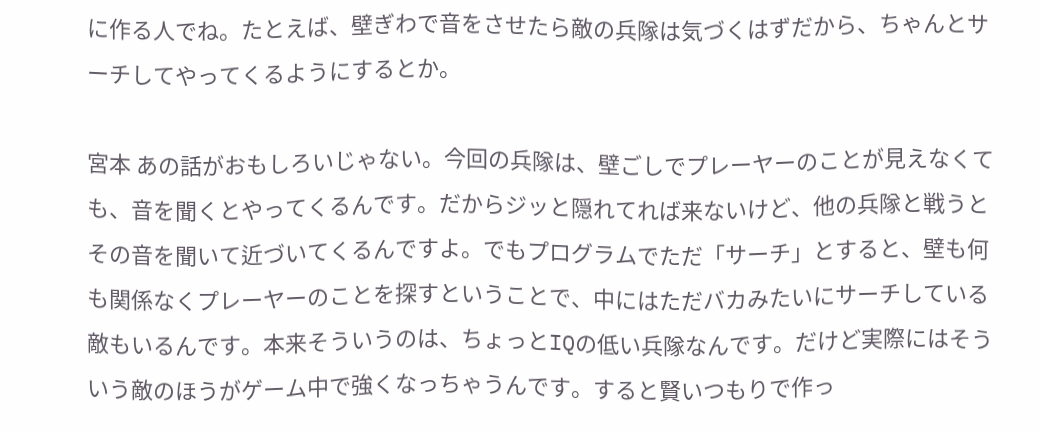に作る人でね。たとえば、壁ぎわで音をさせたら敵の兵隊は気づくはずだから、ちゃんとサーチしてやってくるようにするとか。

宮本 あの話がおもしろいじゃない。今回の兵隊は、壁ごしでプレーヤーのことが見えなくても、音を聞くとやってくるんです。だからジッと隠れてれば来ないけど、他の兵隊と戦うとその音を聞いて近づいてくるんですよ。でもプログラムでただ「サーチ」とすると、壁も何も関係なくプレーヤーのことを探すということで、中にはただバカみたいにサーチしている敵もいるんです。本来そういうのは、ちょっとIQの低い兵隊なんです。だけど実際にはそういう敵のほうがゲーム中で強くなっちゃうんです。すると賢いつもりで作っ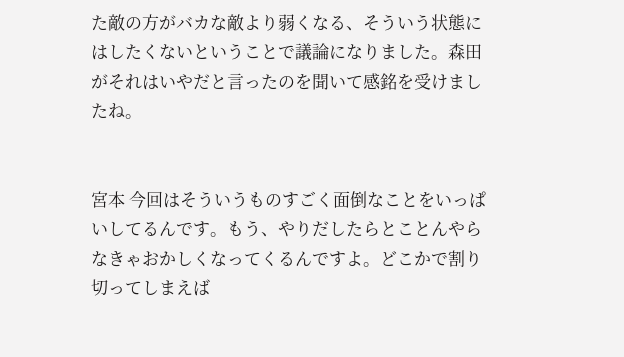た敵の方がバカな敵より弱くなる、そういう状態にはしたくないということで議論になりました。森田がそれはいやだと言ったのを聞いて感銘を受けましたね。


宮本 今回はそういうものすごく面倒なことをいっぱいしてるんです。もう、やりだしたらとことんやらなきゃおかしくなってくるんですよ。どこかで割り切ってしまえば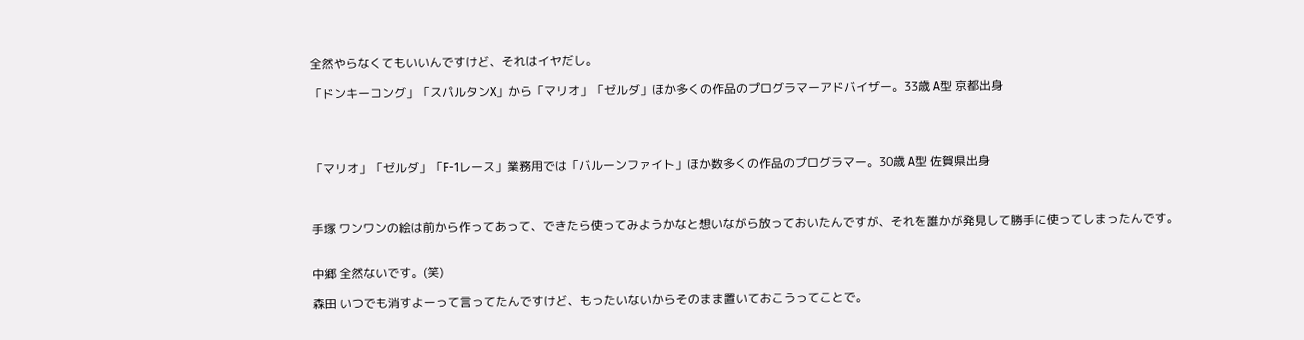全然やらなくてもいいんですけど、それはイヤだし。

「ドンキーコング」「スパルタンX」から「マリオ」「ゼルダ」ほか多くの作品のプログラマーアドバイザー。33歳 A型 京都出身




「マリオ」「ゼルダ」「F-1レース」業務用では「バルーンファイト」ほか数多くの作品のプログラマー。30歳 A型 佐賀県出身



手塚 ワンワンの絵は前から作ってあって、できたら使ってみようかなと想いながら放っておいたんですが、それを誰かが発見して勝手に使ってしまったんです。


中郷 全然ないです。(笑)

森田 いつでも消すよーって言ってたんですけど、もったいないからそのまま置いておこうってことで。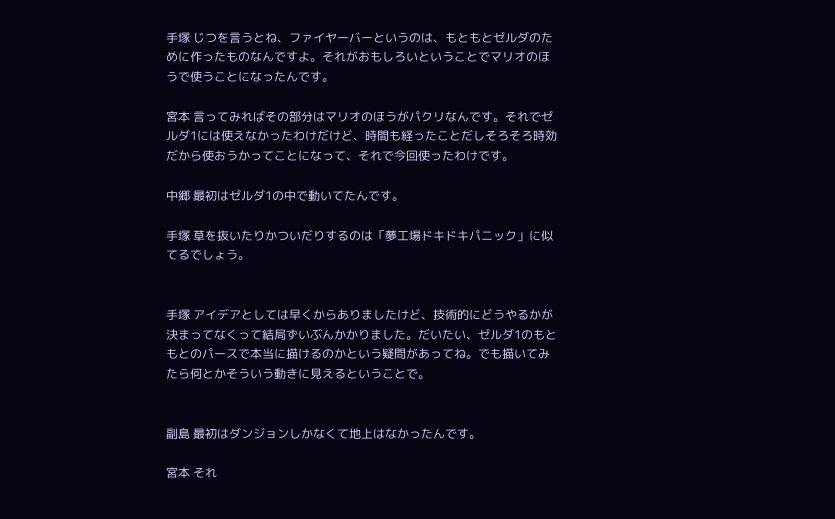手塚 じつを言うとね、ファイヤーバーというのは、もともとゼルダのために作ったものなんですよ。それがおもしろいということでマリオのほうで使うことになったんです。

宮本 言ってみればその部分はマリオのほうがパクリなんです。それでゼルダ1には使えなかったわけだけど、時間も経ったことだしそろそろ時効だから使おうかってことになって、それで今回使ったわけです。

中郷 最初はゼルダ1の中で動いてたんです。

手塚 草を抜いたりかついだりするのは「夢工場ドキドキパニック」に似てるでしょう。


手塚 アイデアとしては早くからありましたけど、技術的にどうやるかが決まってなくって結局ずいぶんかかりました。だいたい、ゼルダ1のもともとのパースで本当に描けるのかという疑問があってね。でも描いてみたら何とかそういう動きに見えるということで。


副島 最初はダンジョンしかなくて地上はなかったんです。

宮本 それ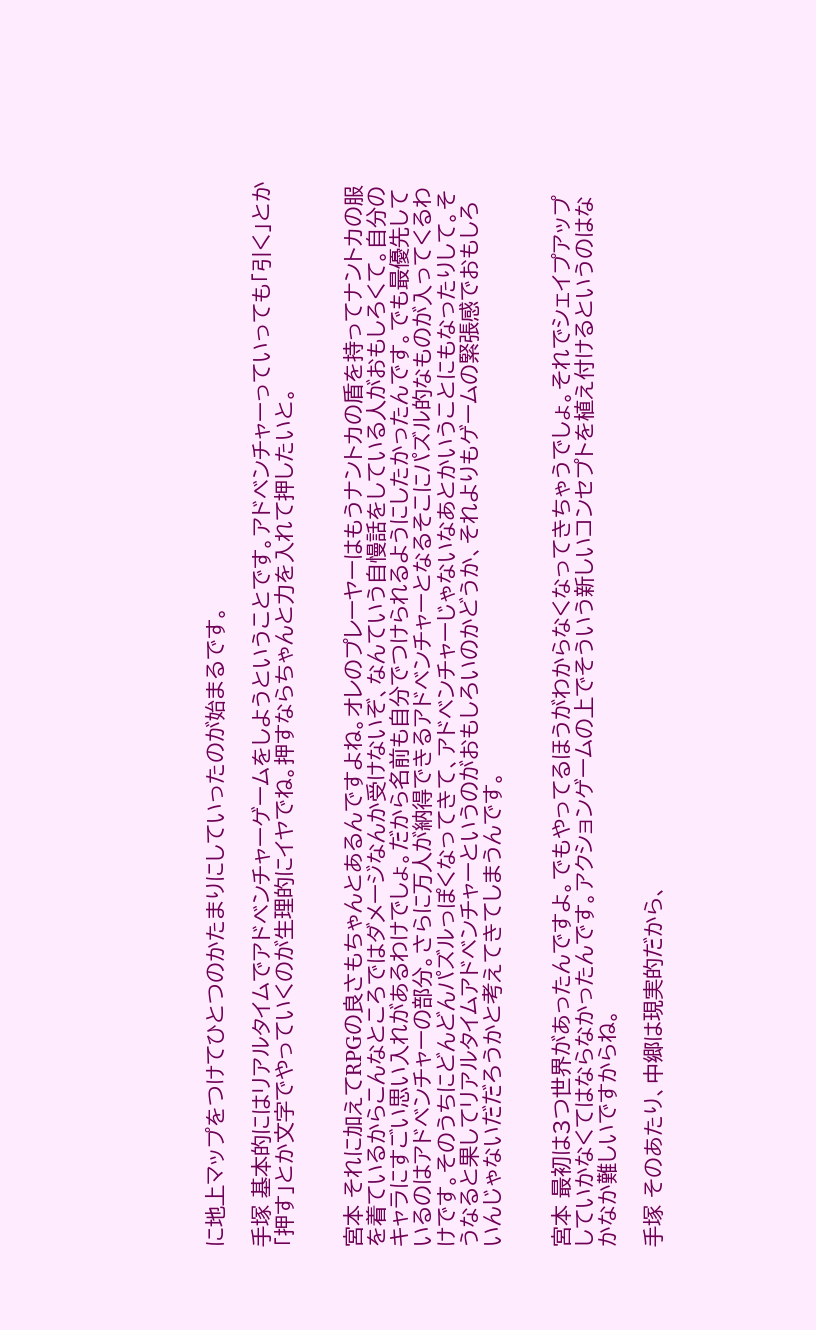に地上マップをつけてひとつのかたまりにしていったのが始まるです。

手塚 基本的にはリアルタイムでアドベンチャーゲームをしようということです。アドベンチャーっていっても「引く」とか「押す」とか文字でやっていくのが生理的にイヤでね。押すならちゃんと力を入れて押したいと。


宮本 それに加えてRPGの良さもちゃんとあるんですよね。オレのプレーヤーはもうナントカの盾を持ってナントカの服を着ているからこんなところではダメージなんか受けないぞ、なんていう自慢話をしている人がおもしろくて。自分のキャラにすごい思い入れがあるわけでしょ。だから名前も自分でつけられるようにしたかったんです。でも最優先しているのはアドベンチャーの部分。さらに万人が納得できるアドベンチャーとなるそこにパズル的なものが入ってくるわけです。そのうちにどんどんパズルっぽくなってきて、アドベンチャーじゃないなあとかいうことにもなったりして。そうなると果してリアルタイムアドベンチャーというのがおもしろいのかどうか、それよりもゲームの緊張感でおもしろいんじゃないだだろうかと考えてきてしまうんです。


宮本 最初は3つ世界があったんですよ。でもやってるほうがわからなくなってきちゃうでしょ。それでシェイプアップしていかなくてはならなかったんです。アクションゲームの上でそういう新しいコンセプトを植え付けるというのはなかなか難しいですからね。

手塚 そのあたり、中郷は現実的だから、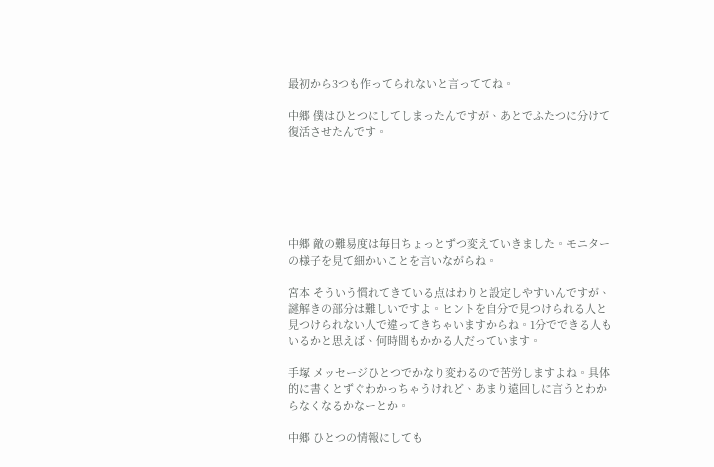最初から3つも作ってられないと言っててね。

中郷 僕はひとつにしてしまったんですが、あとでふたつに分けて復活させたんです。






中郷 敵の難易度は毎日ちょっとずつ変えていきました。モニターの様子を見て細かいことを言いながらね。

宮本 そういう慣れてきている点はわりと設定しやすいんですが、謎解きの部分は難しいですよ。ヒントを自分で見つけられる人と見つけられない人で違ってきちゃいますからね。1分でできる人もいるかと思えば、何時間もかかる人だっています。

手塚 メッセージひとつでかなり変わるので苦労しますよね。具体的に書くとずぐわかっちゃうけれど、あまり遠回しに言うとわからなくなるかなーとか。

中郷 ひとつの情報にしても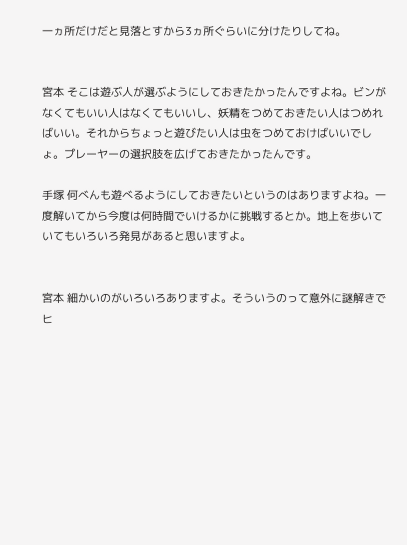一ヵ所だけだと見落とすから3ヵ所ぐらいに分けたりしてね。


宮本 そこは遊ぶ人が選ぶようにしておきたかったんですよね。ビンがなくてもいい人はなくてもいいし、妖精をつめておきたい人はつめればいい。それからちょっと遊びたい人は虫をつめておけばいいでしょ。プレーヤーの選択肢を広げておきたかったんです。

手塚 何べんも遊べるようにしておきたいというのはありますよね。一度解いてから今度は何時間でいけるかに挑戦するとか。地上を歩いていてもいろいろ発見があると思いますよ。


宮本 細かいのがいろいろありますよ。そういうのって意外に謎解きでヒ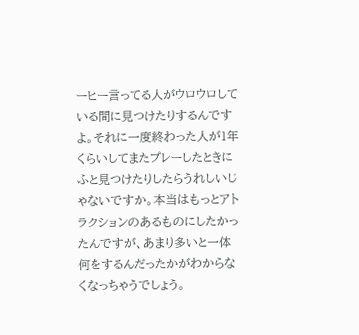ーヒー言ってる人がウロウロしている間に見つけたりするんですよ。それに一度終わった人が1年くらいしてまたプレーしたときにふと見つけたりしたらうれしいじゃないですか。本当はもっとアトラクションのあるものにしたかったんですが、あまり多いと一体何をするんだったかがわからなくなっちゃうでしょう。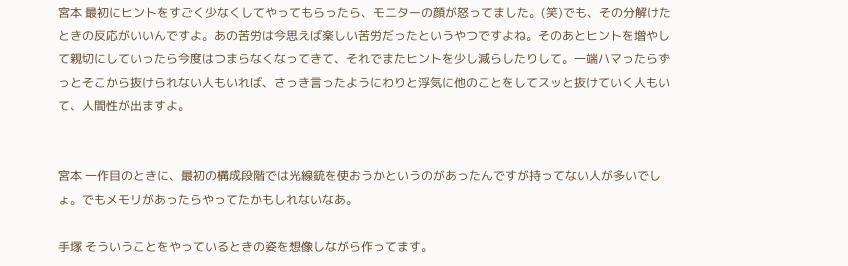宮本 最初にヒントをすごく少なくしてやってもらったら、モニターの顔が怒ってました。(笑)でも、その分解けたときの反応がいいんですよ。あの苦労は今思えば楽しい苦労だったというやつですよね。そのあとヒントを増やして親切にしていったら今度はつまらなくなってきて、それでまたヒントを少し減らしたりして。一端ハマったらずっとそこから抜けられない人もいれば、さっき言ったようにわりと浮気に他のことをしてスッと抜けていく人もいて、人間性が出ますよ。


宮本 一作目のときに、最初の構成段階では光線銃を使おうかというのがあったんですが持ってない人が多いでしょ。でもメモリがあったらやってたかもしれないなあ。

手塚 そういうことをやっているときの姿を想像しながら作ってます。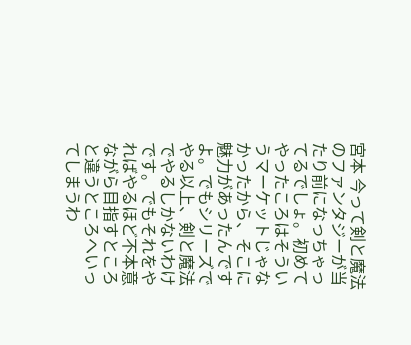宮本 今って剣と魔法のファンタジーが当たり前になっちゃってるでしょ。初めてやったころはそういうマーケットじゃなかったから、そこに魅力があったんですよ。でもシリーズでやる以上、剣と魔法でやるしかないわけです。でもそれをやればやるほど不本意ながら目指すところと違うところへいってしまうわ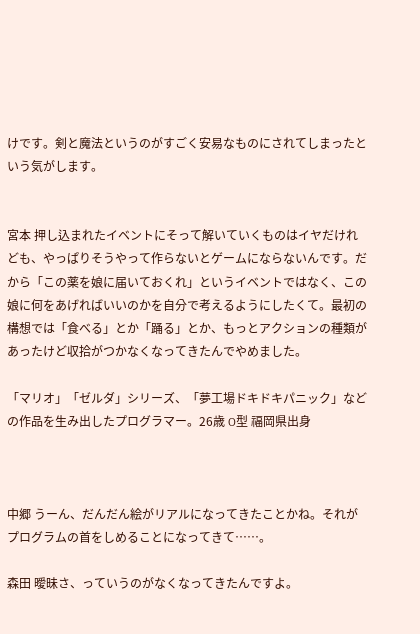けです。剣と魔法というのがすごく安易なものにされてしまったという気がします。


宮本 押し込まれたイベントにそって解いていくものはイヤだけれども、やっぱりそうやって作らないとゲームにならないんです。だから「この薬を娘に届いておくれ」というイベントではなく、この娘に何をあげればいいのかを自分で考えるようにしたくて。最初の構想では「食べる」とか「踊る」とか、もっとアクションの種類があったけど収拾がつかなくなってきたんでやめました。

「マリオ」「ゼルダ」シリーズ、「夢工場ドキドキパニック」などの作品を生み出したプログラマー。26歳 O型 福岡県出身



中郷 うーん、だんだん絵がリアルになってきたことかね。それがプログラムの首をしめることになってきて……。

森田 曖昧さ、っていうのがなくなってきたんですよ。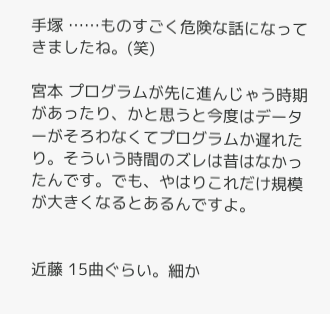手塚 ……ものすごく危険な話になってきましたね。(笑)

宮本 プログラムが先に進んじゃう時期があったり、かと思うと今度はデーターがそろわなくてプログラムか遅れたり。そういう時間のズレは昔はなかったんです。でも、やはりこれだけ規模が大きくなるとあるんですよ。


近藤 15曲ぐらい。細か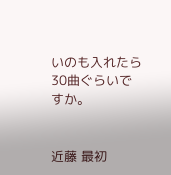いのも入れたら30曲ぐらいですか。


近藤 最初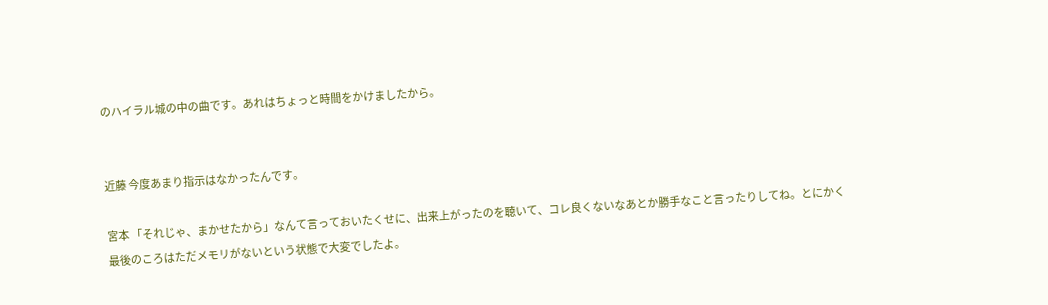のハイラル城の中の曲です。あれはちょっと時間をかけましたから。


近藤 今度あまり指示はなかったんです。

宮本 「それじゃ、まかせたから」なんて言っておいたくせに、出来上がったのを聴いて、コレ良くないなあとか勝手なこと言ったりしてね。とにかく最後のころはただメモリがないという状態で大変でしたよ。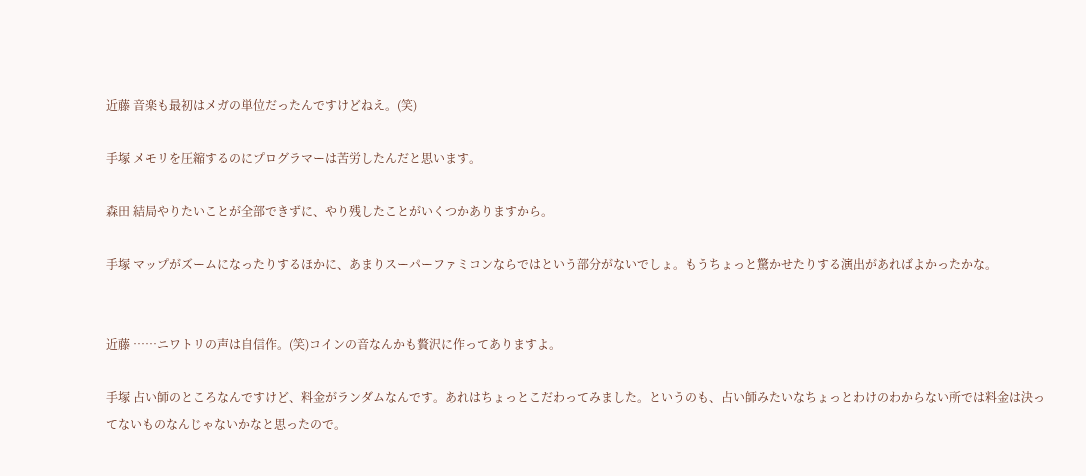近藤 音楽も最初はメガの単位だったんですけどねえ。(笑)

手塚 メモリを圧縮するのにプログラマーは苦労したんだと思います。

森田 結局やりたいことが全部できずに、やり残したことがいくつかありますから。

手塚 マップがズームになったりするほかに、あまりスーパーファミコンならではという部分がないでしょ。もうちょっと驚かせたりする演出があればよかったかな。


近藤 ……ニワトリの声は自信作。(笑)コインの音なんかも贅沢に作ってありますよ。

手塚 占い師のところなんですけど、料金がランダムなんです。あれはちょっとこだわってみました。というのも、占い師みたいなちょっとわけのわからない所では料金は決ってないものなんじゃないかなと思ったので。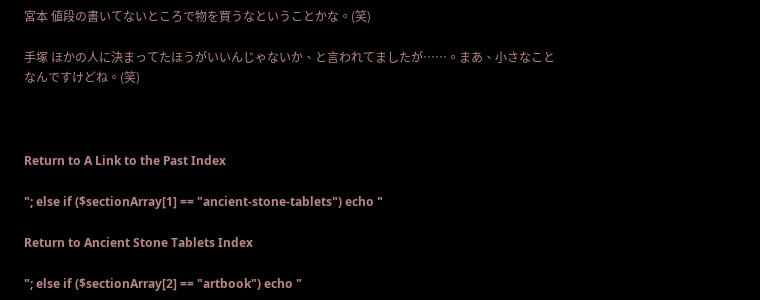宮本 値段の書いてないところで物を買うなということかな。(笑)

手塚 ほかの人に決まってたほうがいいんじゃないか、と言われてましたが……。まあ、小さなことなんですけどね。(笑)



Return to A Link to the Past Index

"; else if ($sectionArray[1] == "ancient-stone-tablets") echo "

Return to Ancient Stone Tablets Index

"; else if ($sectionArray[2] == "artbook") echo "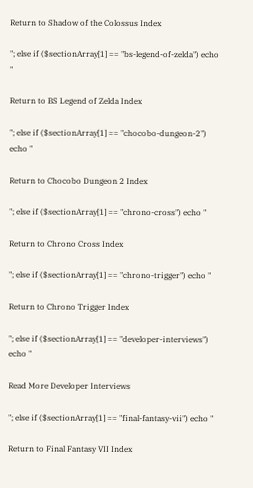Return to Shadow of the Colossus Index

"; else if ($sectionArray[1] == "bs-legend-of-zelda") echo "

Return to BS Legend of Zelda Index

"; else if ($sectionArray[1] == "chocobo-dungeon-2") echo "

Return to Chocobo Dungeon 2 Index

"; else if ($sectionArray[1] == "chrono-cross") echo "

Return to Chrono Cross Index

"; else if ($sectionArray[1] == "chrono-trigger") echo "

Return to Chrono Trigger Index

"; else if ($sectionArray[1] == "developer-interviews") echo "

Read More Developer Interviews

"; else if ($sectionArray[1] == "final-fantasy-vii") echo "

Return to Final Fantasy VII Index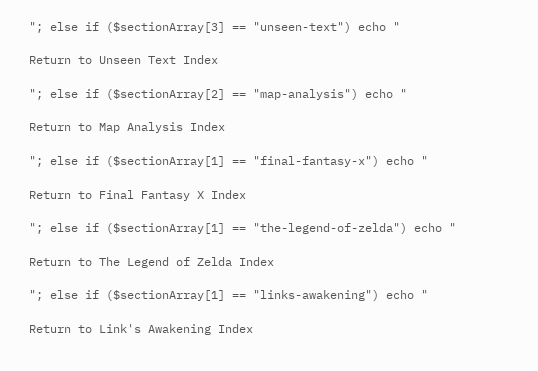"; else if ($sectionArray[3] == "unseen-text") echo "

Return to Unseen Text Index

"; else if ($sectionArray[2] == "map-analysis") echo "

Return to Map Analysis Index

"; else if ($sectionArray[1] == "final-fantasy-x") echo "

Return to Final Fantasy X Index

"; else if ($sectionArray[1] == "the-legend-of-zelda") echo "

Return to The Legend of Zelda Index

"; else if ($sectionArray[1] == "links-awakening") echo "

Return to Link's Awakening Index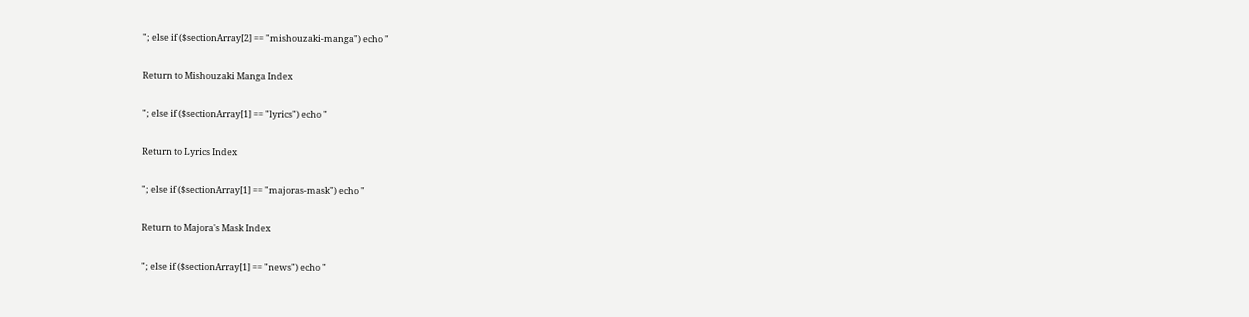"; else if ($sectionArray[2] == "mishouzaki-manga") echo "

Return to Mishouzaki Manga Index

"; else if ($sectionArray[1] == "lyrics") echo "

Return to Lyrics Index

"; else if ($sectionArray[1] == "majoras-mask") echo "

Return to Majora's Mask Index

"; else if ($sectionArray[1] == "news") echo "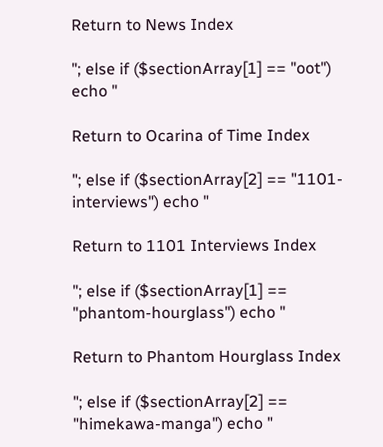Return to News Index

"; else if ($sectionArray[1] == "oot") echo "

Return to Ocarina of Time Index

"; else if ($sectionArray[2] == "1101-interviews") echo "

Return to 1101 Interviews Index

"; else if ($sectionArray[1] == "phantom-hourglass") echo "

Return to Phantom Hourglass Index

"; else if ($sectionArray[2] == "himekawa-manga") echo "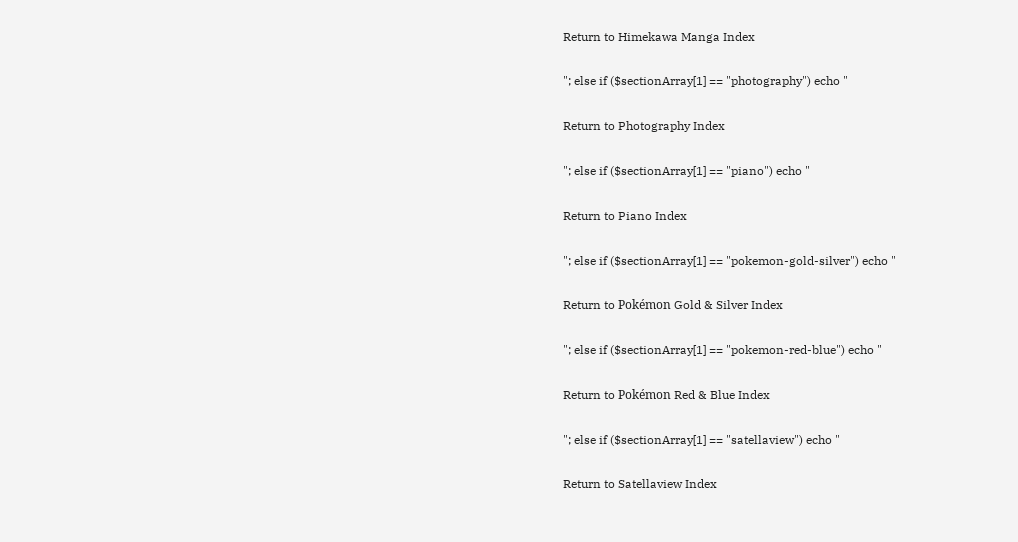Return to Himekawa Manga Index

"; else if ($sectionArray[1] == "photography") echo "

Return to Photography Index

"; else if ($sectionArray[1] == "piano") echo "

Return to Piano Index

"; else if ($sectionArray[1] == "pokemon-gold-silver") echo "

Return to Pokémon Gold & Silver Index

"; else if ($sectionArray[1] == "pokemon-red-blue") echo "

Return to Pokémon Red & Blue Index

"; else if ($sectionArray[1] == "satellaview") echo "

Return to Satellaview Index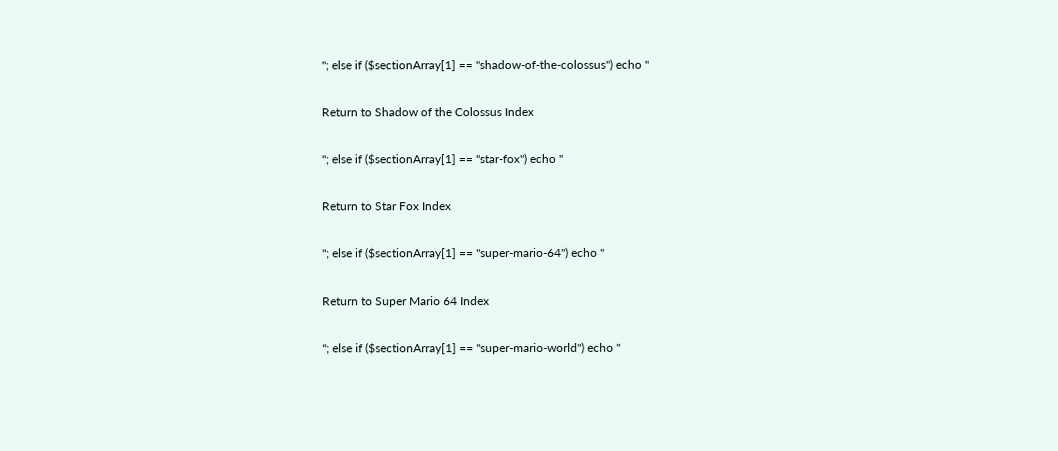"; else if ($sectionArray[1] == "shadow-of-the-colossus") echo "

Return to Shadow of the Colossus Index

"; else if ($sectionArray[1] == "star-fox") echo "

Return to Star Fox Index

"; else if ($sectionArray[1] == "super-mario-64") echo "

Return to Super Mario 64 Index

"; else if ($sectionArray[1] == "super-mario-world") echo "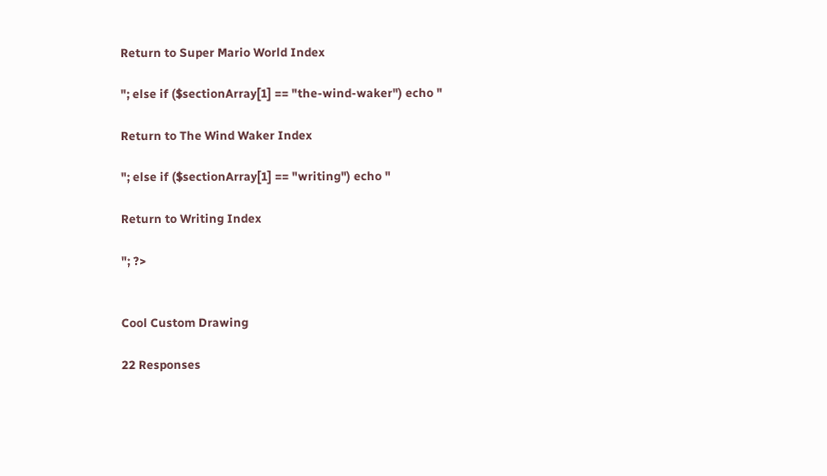Return to Super Mario World Index

"; else if ($sectionArray[1] == "the-wind-waker") echo "

Return to The Wind Waker Index

"; else if ($sectionArray[1] == "writing") echo "

Return to Writing Index

"; ?>


Cool Custom Drawing

22 Responses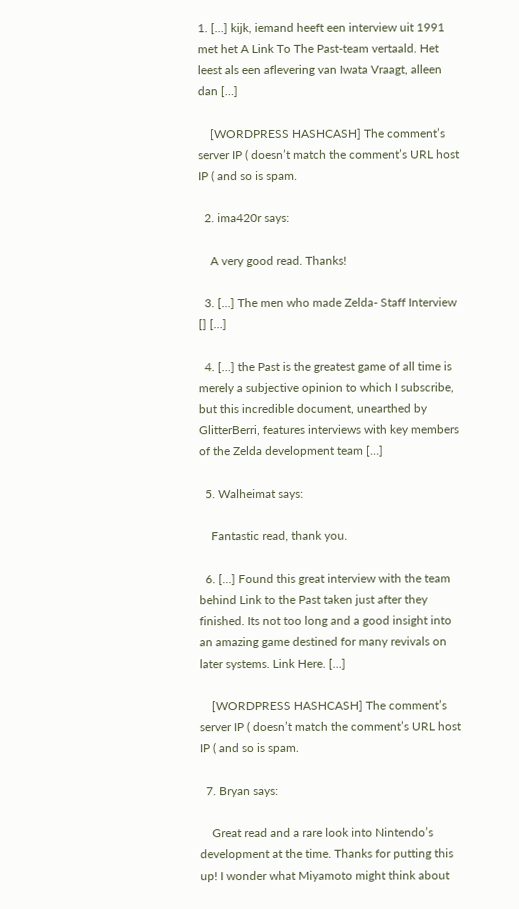1. […] kijk, iemand heeft een interview uit 1991 met het A Link To The Past-team vertaald. Het leest als een aflevering van Iwata Vraagt, alleen dan […]

    [WORDPRESS HASHCASH] The comment’s server IP ( doesn’t match the comment’s URL host IP ( and so is spam.

  2. ima420r says:

    A very good read. Thanks!

  3. […] The men who made Zelda- Staff Interview [] […]

  4. […] the Past is the greatest game of all time is merely a subjective opinion to which I subscribe, but this incredible document, unearthed by GlitterBerri, features interviews with key members of the Zelda development team […]

  5. Walheimat says:

    Fantastic read, thank you.

  6. […] Found this great interview with the team behind Link to the Past taken just after they finished. Its not too long and a good insight into an amazing game destined for many revivals on later systems. Link Here. […]

    [WORDPRESS HASHCASH] The comment’s server IP ( doesn’t match the comment’s URL host IP ( and so is spam.

  7. Bryan says:

    Great read and a rare look into Nintendo’s development at the time. Thanks for putting this up! I wonder what Miyamoto might think about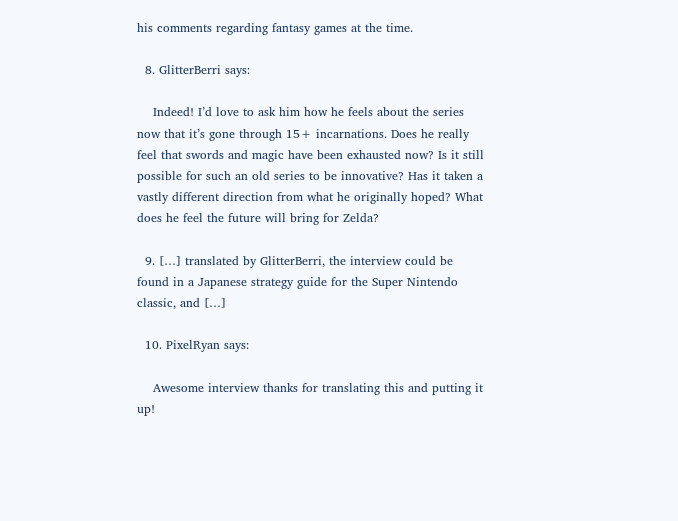his comments regarding fantasy games at the time.

  8. GlitterBerri says:

    Indeed! I’d love to ask him how he feels about the series now that it’s gone through 15+ incarnations. Does he really feel that swords and magic have been exhausted now? Is it still possible for such an old series to be innovative? Has it taken a vastly different direction from what he originally hoped? What does he feel the future will bring for Zelda?

  9. […] translated by GlitterBerri, the interview could be found in a Japanese strategy guide for the Super Nintendo classic, and […]

  10. PixelRyan says:

    Awesome interview thanks for translating this and putting it up!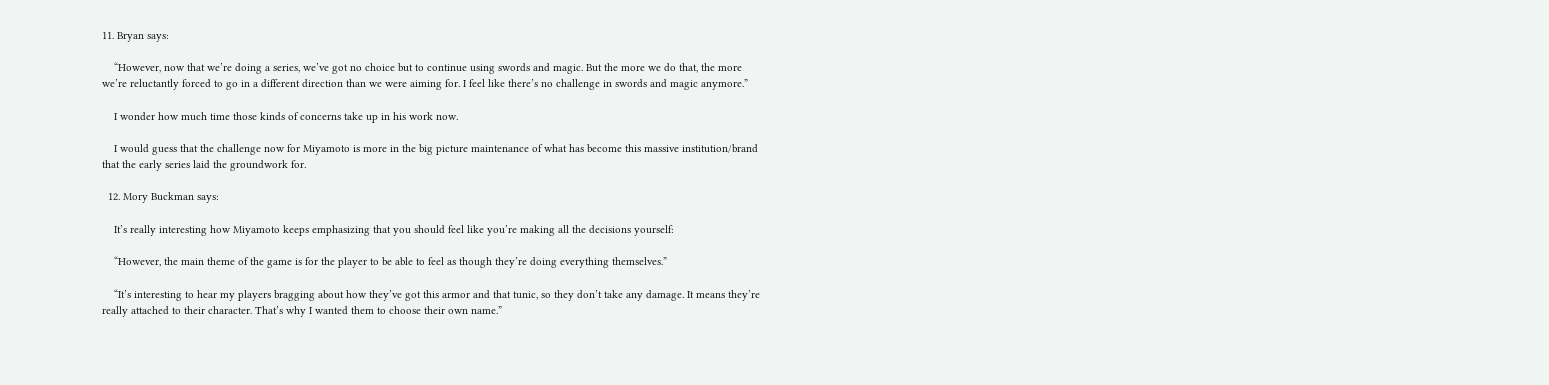11. Bryan says:

    “However, now that we’re doing a series, we’ve got no choice but to continue using swords and magic. But the more we do that, the more we’re reluctantly forced to go in a different direction than we were aiming for. I feel like there’s no challenge in swords and magic anymore.”

    I wonder how much time those kinds of concerns take up in his work now.

    I would guess that the challenge now for Miyamoto is more in the big picture maintenance of what has become this massive institution/brand that the early series laid the groundwork for.

  12. Mory Buckman says:

    It’s really interesting how Miyamoto keeps emphasizing that you should feel like you’re making all the decisions yourself:

    “However, the main theme of the game is for the player to be able to feel as though they’re doing everything themselves.”

    “It’s interesting to hear my players bragging about how they’ve got this armor and that tunic, so they don’t take any damage. It means they’re really attached to their character. That’s why I wanted them to choose their own name.”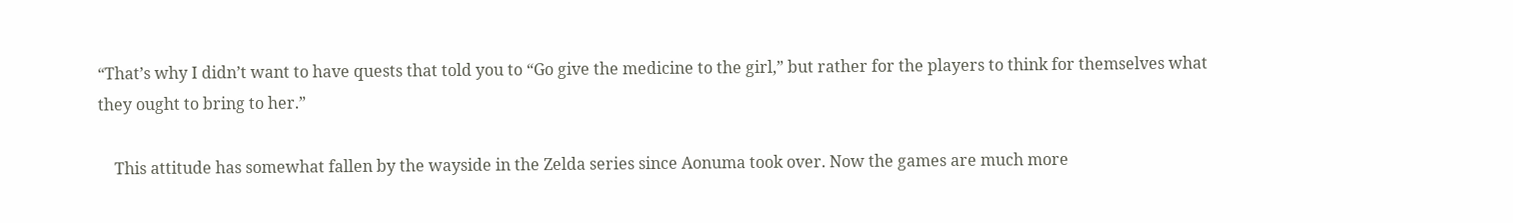“That’s why I didn’t want to have quests that told you to “Go give the medicine to the girl,” but rather for the players to think for themselves what they ought to bring to her.”

    This attitude has somewhat fallen by the wayside in the Zelda series since Aonuma took over. Now the games are much more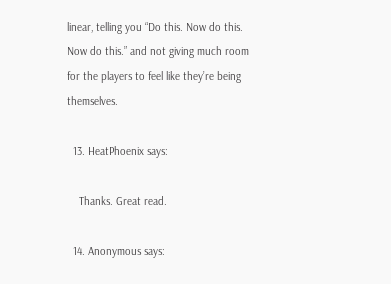linear, telling you “Do this. Now do this. Now do this.” and not giving much room for the players to feel like they’re being themselves.

  13. HeatPhoenix says:

    Thanks. Great read.

  14. Anonymous says: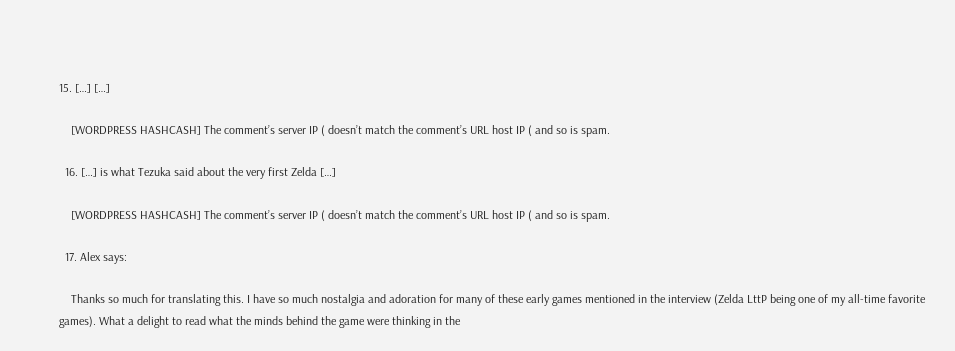15. […] […]

    [WORDPRESS HASHCASH] The comment’s server IP ( doesn’t match the comment’s URL host IP ( and so is spam.

  16. […] is what Tezuka said about the very first Zelda […]

    [WORDPRESS HASHCASH] The comment’s server IP ( doesn’t match the comment’s URL host IP ( and so is spam.

  17. Alex says:

    Thanks so much for translating this. I have so much nostalgia and adoration for many of these early games mentioned in the interview (Zelda LttP being one of my all-time favorite games). What a delight to read what the minds behind the game were thinking in the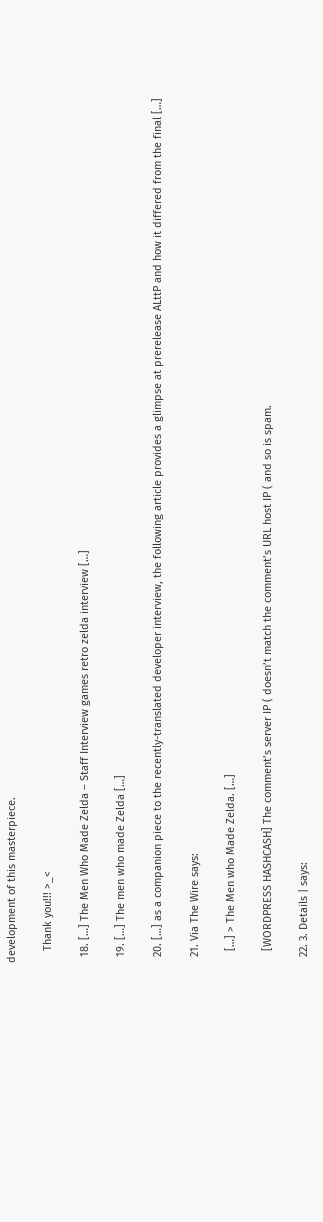development of this masterpiece.

    Thank you!!! >_<

  18. […] The Men Who Made Zelda – Staff Interview games retro zelda interview […]

  19. […] The men who made Zelda […]

  20. […] as a companion piece to the recently-translated developer interview, the following article provides a glimpse at prerelease ALttP and how it differed from the final […]

  21. Via The Wire says:

    […] > The Men who Made Zelda. […]

    [WORDPRESS HASHCASH] The comment’s server IP ( doesn’t match the comment’s URL host IP ( and so is spam.

  22. 3. Details | says: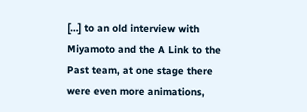[…] to an old interview with Miyamoto and the A Link to the Past team, at one stage there were even more animations,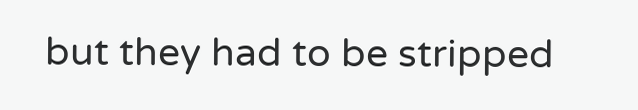but they had to be stripped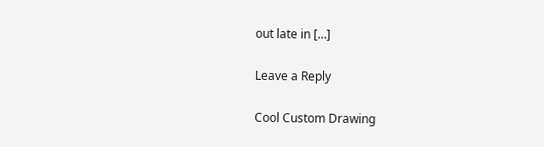out late in […]

Leave a Reply

Cool Custom Drawing